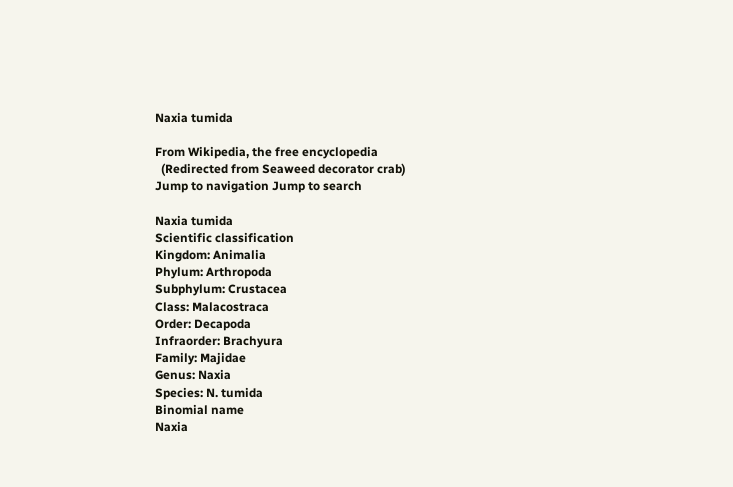Naxia tumida

From Wikipedia, the free encyclopedia
  (Redirected from Seaweed decorator crab)
Jump to navigation Jump to search

Naxia tumida
Scientific classification
Kingdom: Animalia
Phylum: Arthropoda
Subphylum: Crustacea
Class: Malacostraca
Order: Decapoda
Infraorder: Brachyura
Family: Majidae
Genus: Naxia
Species: N. tumida
Binomial name
Naxia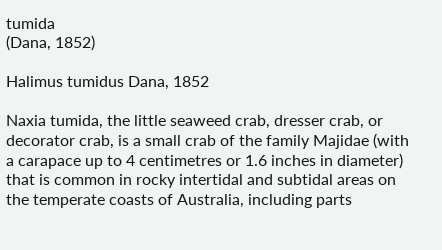tumida
(Dana, 1852)

Halimus tumidus Dana, 1852

Naxia tumida, the little seaweed crab, dresser crab, or decorator crab, is a small crab of the family Majidae (with a carapace up to 4 centimetres or 1.6 inches in diameter) that is common in rocky intertidal and subtidal areas on the temperate coasts of Australia, including parts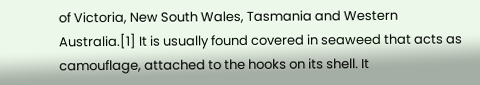of Victoria, New South Wales, Tasmania and Western Australia.[1] It is usually found covered in seaweed that acts as camouflage, attached to the hooks on its shell. It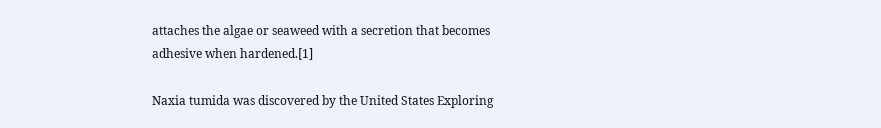attaches the algae or seaweed with a secretion that becomes adhesive when hardened.[1]

Naxia tumida was discovered by the United States Exploring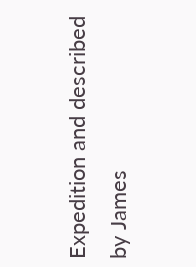Expedition and described by James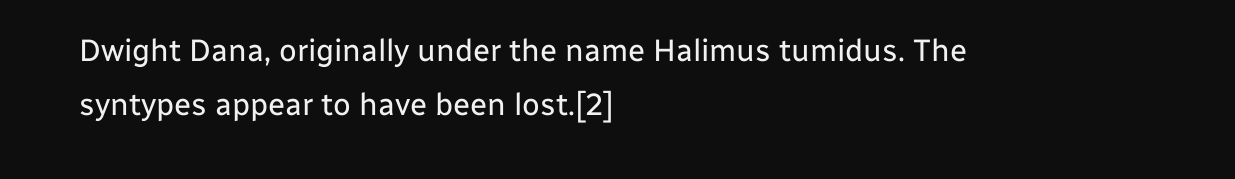Dwight Dana, originally under the name Halimus tumidus. The syntypes appear to have been lost.[2]